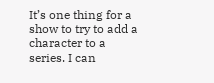It’s one thing for a show to try to add a character to a series. I can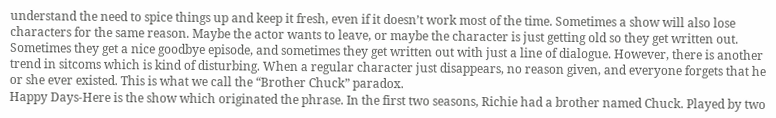understand the need to spice things up and keep it fresh, even if it doesn’t work most of the time. Sometimes a show will also lose characters for the same reason. Maybe the actor wants to leave, or maybe the character is just getting old so they get written out. Sometimes they get a nice goodbye episode, and sometimes they get written out with just a line of dialogue. However, there is another trend in sitcoms which is kind of disturbing. When a regular character just disappears, no reason given, and everyone forgets that he or she ever existed. This is what we call the “Brother Chuck” paradox.
Happy Days-Here is the show which originated the phrase. In the first two seasons, Richie had a brother named Chuck. Played by two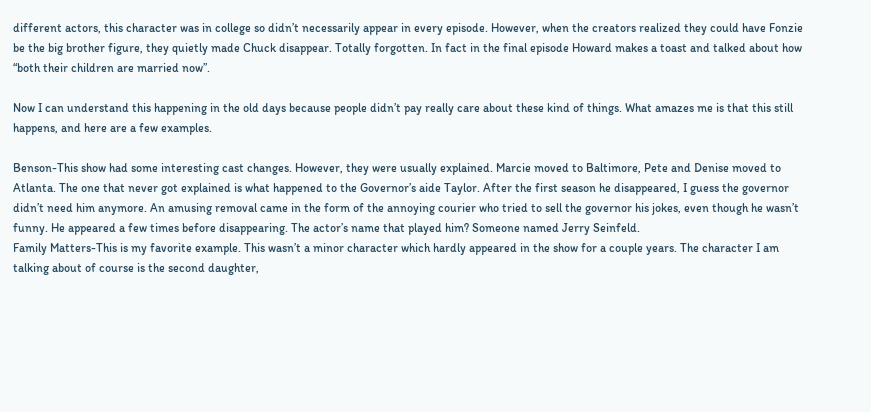different actors, this character was in college so didn’t necessarily appear in every episode. However, when the creators realized they could have Fonzie be the big brother figure, they quietly made Chuck disappear. Totally forgotten. In fact in the final episode Howard makes a toast and talked about how “both their children are married now”.

Now I can understand this happening in the old days because people didn’t pay really care about these kind of things. What amazes me is that this still happens, and here are a few examples.

Benson-This show had some interesting cast changes. However, they were usually explained. Marcie moved to Baltimore, Pete and Denise moved to Atlanta. The one that never got explained is what happened to the Governor’s aide Taylor. After the first season he disappeared, I guess the governor didn’t need him anymore. An amusing removal came in the form of the annoying courier who tried to sell the governor his jokes, even though he wasn’t funny. He appeared a few times before disappearing. The actor’s name that played him? Someone named Jerry Seinfeld.
Family Matters-This is my favorite example. This wasn’t a minor character which hardly appeared in the show for a couple years. The character I am talking about of course is the second daughter,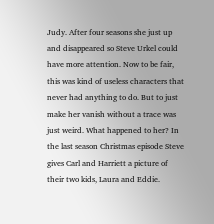Judy. After four seasons she just up and disappeared so Steve Urkel could have more attention. Now to be fair, this was kind of useless characters that never had anything to do. But to just make her vanish without a trace was just weird. What happened to her? In the last season Christmas episode Steve gives Carl and Harriett a picture of their two kids, Laura and Eddie.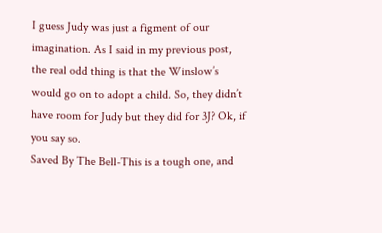I guess Judy was just a figment of our imagination. As I said in my previous post, the real odd thing is that the Winslow’s would go on to adopt a child. So, they didn’t have room for Judy but they did for 3J? Ok, if you say so.
Saved By The Bell-This is a tough one, and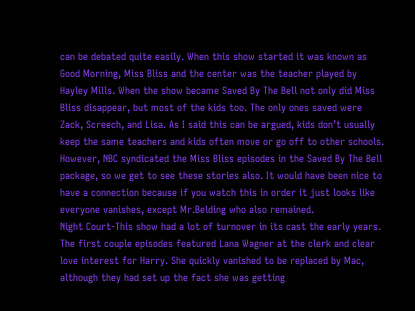can be debated quite easily. When this show started it was known as Good Morning, Miss Bliss and the center was the teacher played by Hayley Mills. When the show became Saved By The Bell not only did Miss Bliss disappear, but most of the kids too. The only ones saved were Zack, Screech, and Lisa. As I said this can be argued, kids don’t usually keep the same teachers and kids often move or go off to other schools. However, NBC syndicated the Miss Bliss episodes in the Saved By The Bell package, so we get to see these stories also. It would have been nice to have a connection because if you watch this in order it just looks like everyone vanishes, except Mr.Belding who also remained.
Night Court-This show had a lot of turnover in its cast the early years. The first couple episodes featured Lana Wagner at the clerk and clear love interest for Harry. She quickly vanished to be replaced by Mac, although they had set up the fact she was getting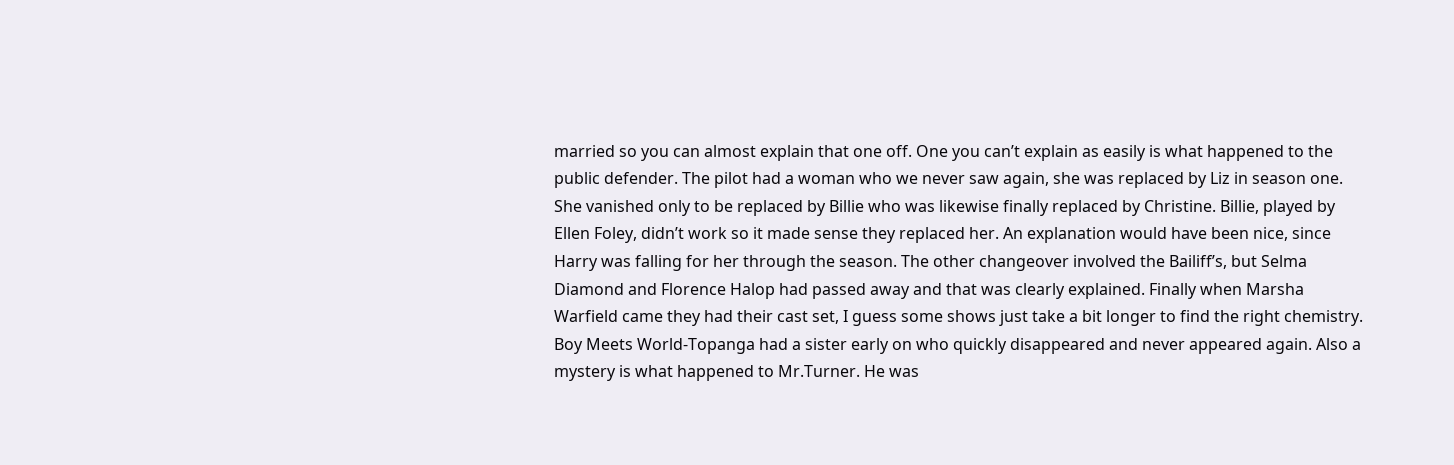married so you can almost explain that one off. One you can’t explain as easily is what happened to the public defender. The pilot had a woman who we never saw again, she was replaced by Liz in season one. She vanished only to be replaced by Billie who was likewise finally replaced by Christine. Billie, played by Ellen Foley, didn’t work so it made sense they replaced her. An explanation would have been nice, since Harry was falling for her through the season. The other changeover involved the Bailiff’s, but Selma Diamond and Florence Halop had passed away and that was clearly explained. Finally when Marsha Warfield came they had their cast set, I guess some shows just take a bit longer to find the right chemistry.
Boy Meets World-Topanga had a sister early on who quickly disappeared and never appeared again. Also a mystery is what happened to Mr.Turner. He was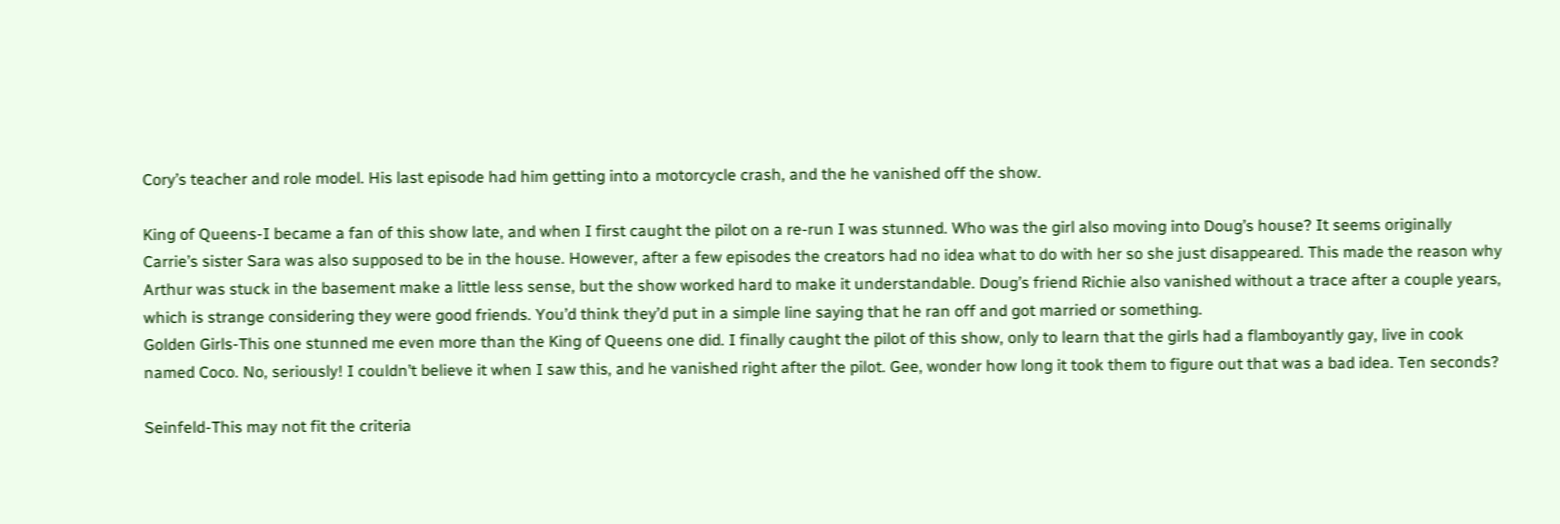Cory’s teacher and role model. His last episode had him getting into a motorcycle crash, and the he vanished off the show.

King of Queens-I became a fan of this show late, and when I first caught the pilot on a re-run I was stunned. Who was the girl also moving into Doug’s house? It seems originally Carrie’s sister Sara was also supposed to be in the house. However, after a few episodes the creators had no idea what to do with her so she just disappeared. This made the reason why Arthur was stuck in the basement make a little less sense, but the show worked hard to make it understandable. Doug’s friend Richie also vanished without a trace after a couple years, which is strange considering they were good friends. You’d think they’d put in a simple line saying that he ran off and got married or something.
Golden Girls-This one stunned me even more than the King of Queens one did. I finally caught the pilot of this show, only to learn that the girls had a flamboyantly gay, live in cook named Coco. No, seriously! I couldn’t believe it when I saw this, and he vanished right after the pilot. Gee, wonder how long it took them to figure out that was a bad idea. Ten seconds?

Seinfeld-This may not fit the criteria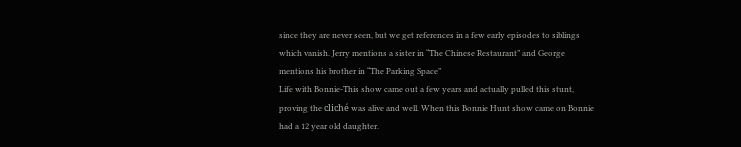since they are never seen, but we get references in a few early episodes to siblings which vanish. Jerry mentions a sister in “The Chinese Restaurant” and George mentions his brother in “The Parking Space”
Life with Bonnie-This show came out a few years and actually pulled this stunt, proving the cliché was alive and well. When this Bonnie Hunt show came on Bonnie had a 12 year old daughter.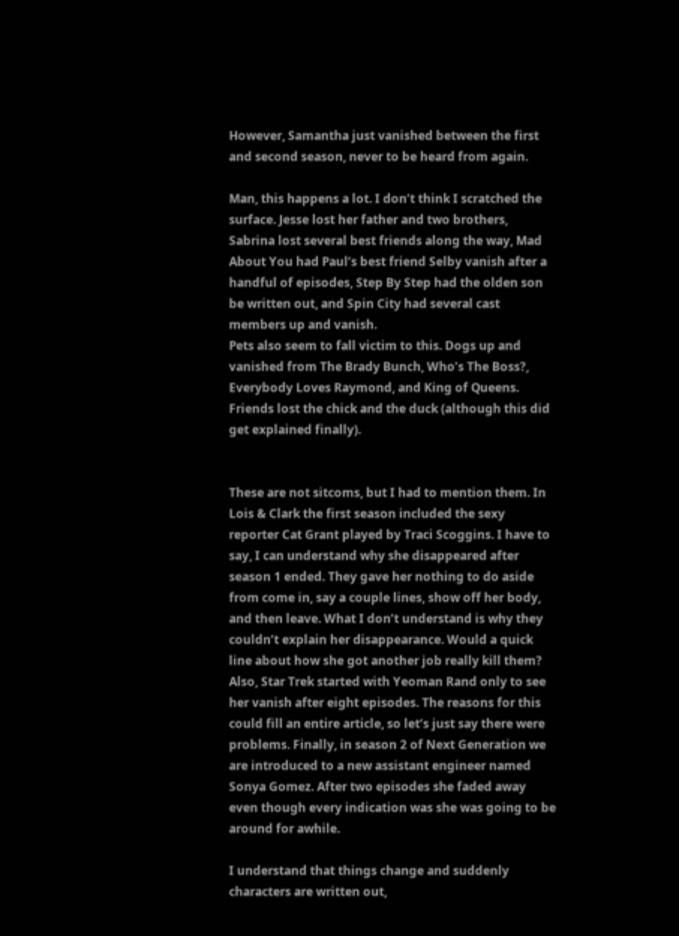However, Samantha just vanished between the first and second season, never to be heard from again.

Man, this happens a lot. I don’t think I scratched the surface. Jesse lost her father and two brothers, Sabrina lost several best friends along the way, Mad About You had Paul’s best friend Selby vanish after a handful of episodes, Step By Step had the olden son be written out, and Spin City had several cast members up and vanish.
Pets also seem to fall victim to this. Dogs up and vanished from The Brady Bunch, Who’s The Boss?, Everybody Loves Raymond, and King of Queens. Friends lost the chick and the duck (although this did get explained finally).


These are not sitcoms, but I had to mention them. In Lois & Clark the first season included the sexy reporter Cat Grant played by Traci Scoggins. I have to say, I can understand why she disappeared after season 1 ended. They gave her nothing to do aside from come in, say a couple lines, show off her body, and then leave. What I don’t understand is why they couldn’t explain her disappearance. Would a quick line about how she got another job really kill them? Also, Star Trek started with Yeoman Rand only to see her vanish after eight episodes. The reasons for this could fill an entire article, so let’s just say there were problems. Finally, in season 2 of Next Generation we are introduced to a new assistant engineer named Sonya Gomez. After two episodes she faded away even though every indication was she was going to be around for awhile.

I understand that things change and suddenly characters are written out,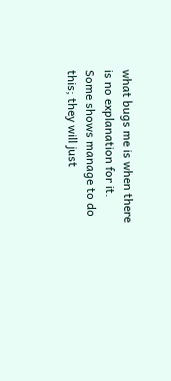what bugs me is when there is no explanation for it. Some shows manage to do this; they will just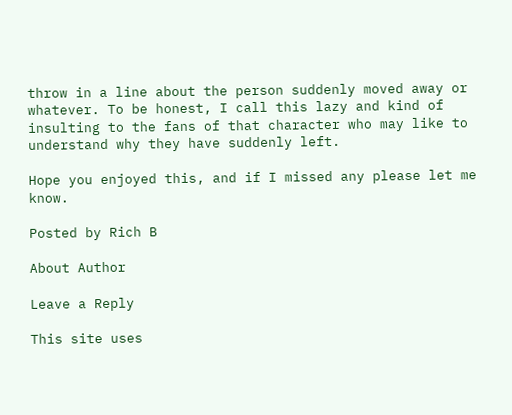throw in a line about the person suddenly moved away or whatever. To be honest, I call this lazy and kind of insulting to the fans of that character who may like to understand why they have suddenly left.

Hope you enjoyed this, and if I missed any please let me know.

Posted by Rich B

About Author

Leave a Reply

This site uses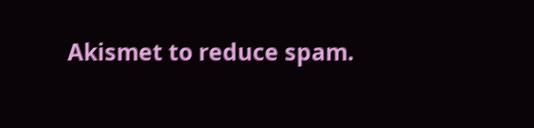Akismet to reduce spam.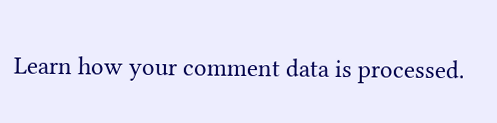Learn how your comment data is processed.